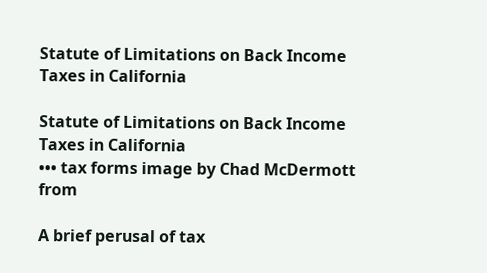Statute of Limitations on Back Income Taxes in California

Statute of Limitations on Back Income Taxes in California
••• tax forms image by Chad McDermott from

A brief perusal of tax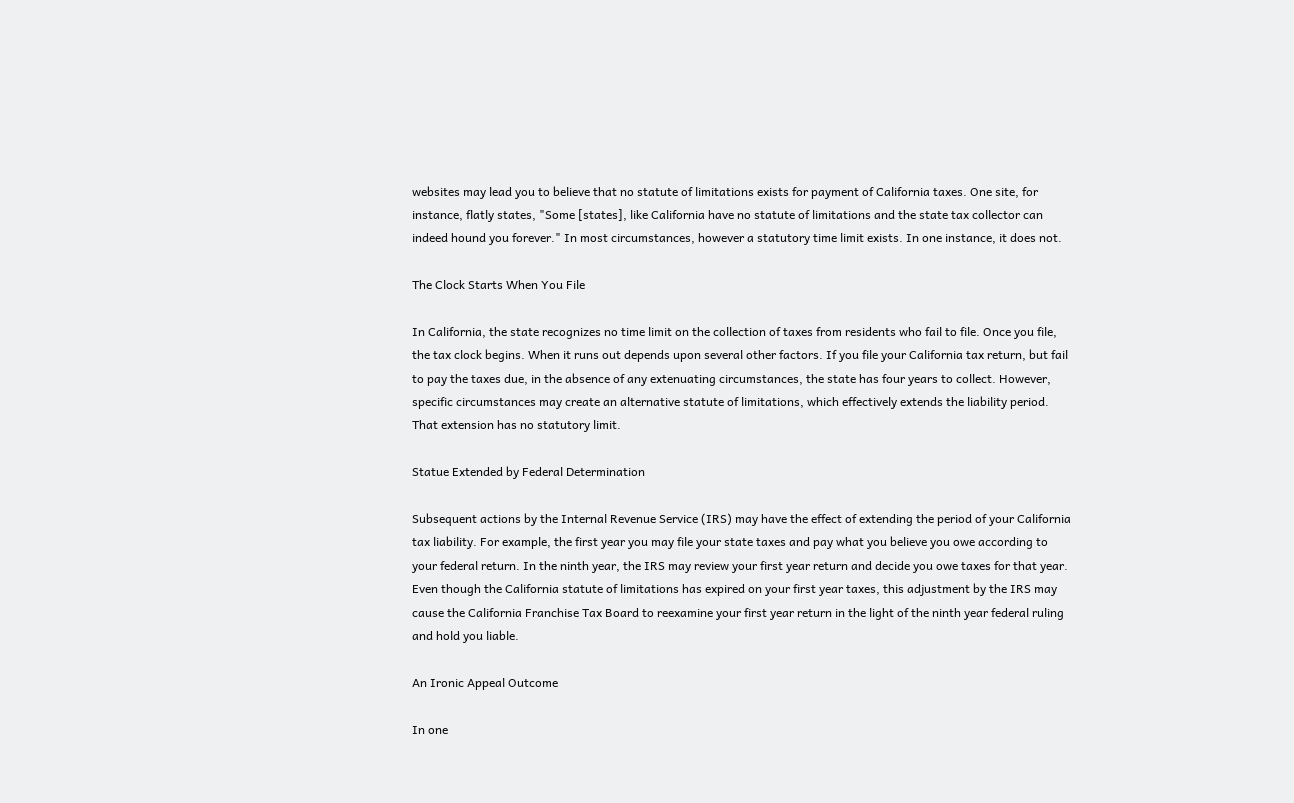websites may lead you to believe that no statute of limitations exists for payment of California taxes. One site, for instance, flatly states, "Some [states], like California have no statute of limitations and the state tax collector can indeed hound you forever." In most circumstances, however a statutory time limit exists. In one instance, it does not.

The Clock Starts When You File

In California, the state recognizes no time limit on the collection of taxes from residents who fail to file. Once you file, the tax clock begins. When it runs out depends upon several other factors. If you file your California tax return, but fail to pay the taxes due, in the absence of any extenuating circumstances, the state has four years to collect. However, specific circumstances may create an alternative statute of limitations, which effectively extends the liability period. That extension has no statutory limit.

Statue Extended by Federal Determination

Subsequent actions by the Internal Revenue Service (IRS) may have the effect of extending the period of your California tax liability. For example, the first year you may file your state taxes and pay what you believe you owe according to your federal return. In the ninth year, the IRS may review your first year return and decide you owe taxes for that year. Even though the California statute of limitations has expired on your first year taxes, this adjustment by the IRS may cause the California Franchise Tax Board to reexamine your first year return in the light of the ninth year federal ruling and hold you liable.

An Ironic Appeal Outcome

In one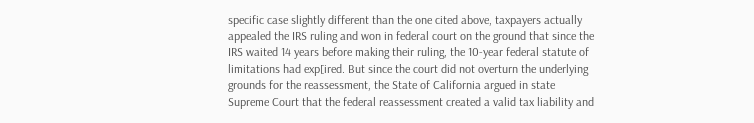specific case slightly different than the one cited above, taxpayers actually appealed the IRS ruling and won in federal court on the ground that since the IRS waited 14 years before making their ruling, the 10-year federal statute of limitations had exp[ired. But since the court did not overturn the underlying grounds for the reassessment, the State of California argued in state Supreme Court that the federal reassessment created a valid tax liability and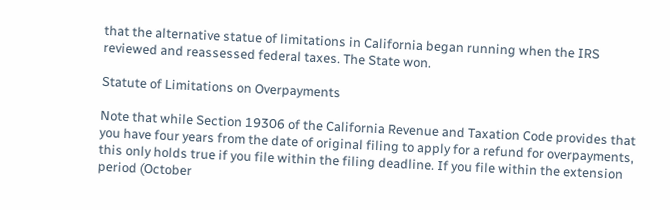that the alternative statue of limitations in California began running when the IRS reviewed and reassessed federal taxes. The State won.

Statute of Limitations on Overpayments

Note that while Section 19306 of the California Revenue and Taxation Code provides that you have four years from the date of original filing to apply for a refund for overpayments, this only holds true if you file within the filing deadline. If you file within the extension period (October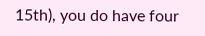15th), you do have four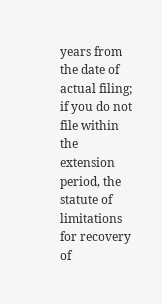years from the date of actual filing; if you do not file within the extension period, the statute of limitations for recovery of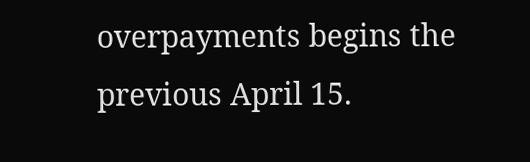overpayments begins the previous April 15.